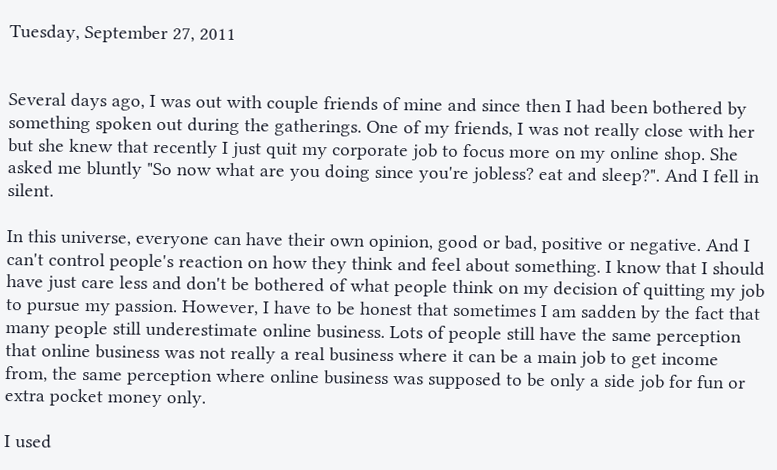Tuesday, September 27, 2011


Several days ago, I was out with couple friends of mine and since then I had been bothered by something spoken out during the gatherings. One of my friends, I was not really close with her but she knew that recently I just quit my corporate job to focus more on my online shop. She asked me bluntly "So now what are you doing since you're jobless? eat and sleep?". And I fell in silent.

In this universe, everyone can have their own opinion, good or bad, positive or negative. And I can't control people's reaction on how they think and feel about something. I know that I should have just care less and don't be bothered of what people think on my decision of quitting my job to pursue my passion. However, I have to be honest that sometimes I am sadden by the fact that many people still underestimate online business. Lots of people still have the same perception that online business was not really a real business where it can be a main job to get income from, the same perception where online business was supposed to be only a side job for fun or extra pocket money only.

I used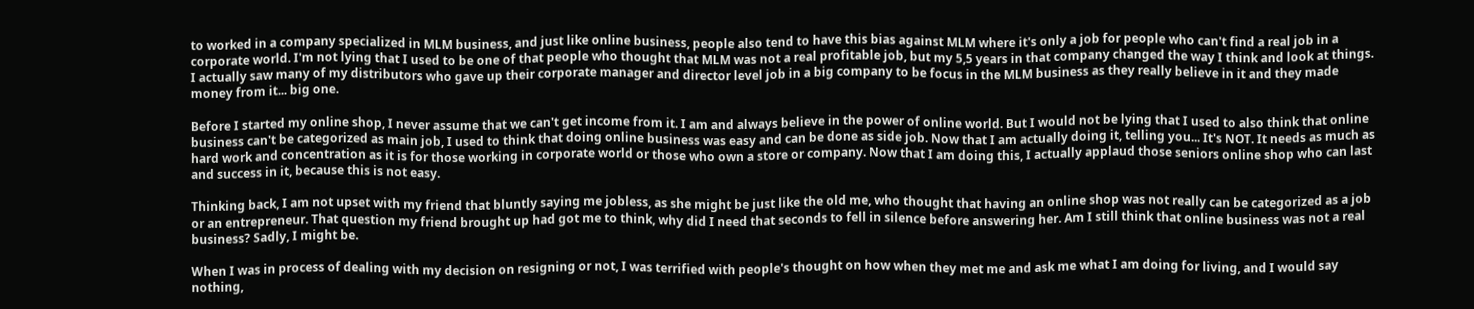to worked in a company specialized in MLM business, and just like online business, people also tend to have this bias against MLM where it's only a job for people who can't find a real job in a corporate world. I'm not lying that I used to be one of that people who thought that MLM was not a real profitable job, but my 5,5 years in that company changed the way I think and look at things. I actually saw many of my distributors who gave up their corporate manager and director level job in a big company to be focus in the MLM business as they really believe in it and they made money from it... big one.

Before I started my online shop, I never assume that we can't get income from it. I am and always believe in the power of online world. But I would not be lying that I used to also think that online business can't be categorized as main job, I used to think that doing online business was easy and can be done as side job. Now that I am actually doing it, telling you... It's NOT. It needs as much as hard work and concentration as it is for those working in corporate world or those who own a store or company. Now that I am doing this, I actually applaud those seniors online shop who can last and success in it, because this is not easy.

Thinking back, I am not upset with my friend that bluntly saying me jobless, as she might be just like the old me, who thought that having an online shop was not really can be categorized as a job or an entrepreneur. That question my friend brought up had got me to think, why did I need that seconds to fell in silence before answering her. Am I still think that online business was not a real business? Sadly, I might be.

When I was in process of dealing with my decision on resigning or not, I was terrified with people's thought on how when they met me and ask me what I am doing for living, and I would say nothing,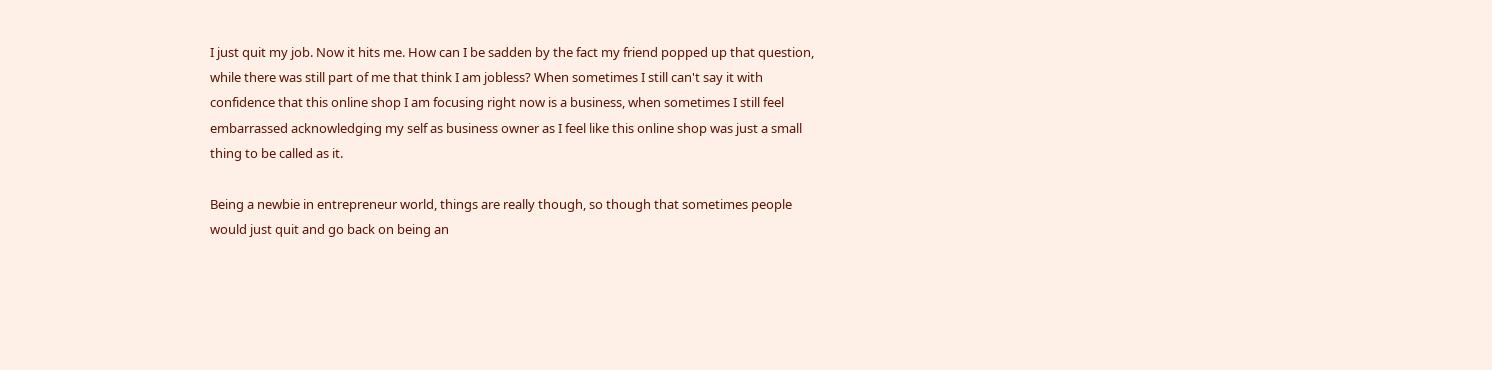I just quit my job. Now it hits me. How can I be sadden by the fact my friend popped up that question, while there was still part of me that think I am jobless? When sometimes I still can't say it with confidence that this online shop I am focusing right now is a business, when sometimes I still feel embarrassed acknowledging my self as business owner as I feel like this online shop was just a small thing to be called as it.

Being a newbie in entrepreneur world, things are really though, so though that sometimes people would just quit and go back on being an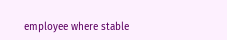employee where stable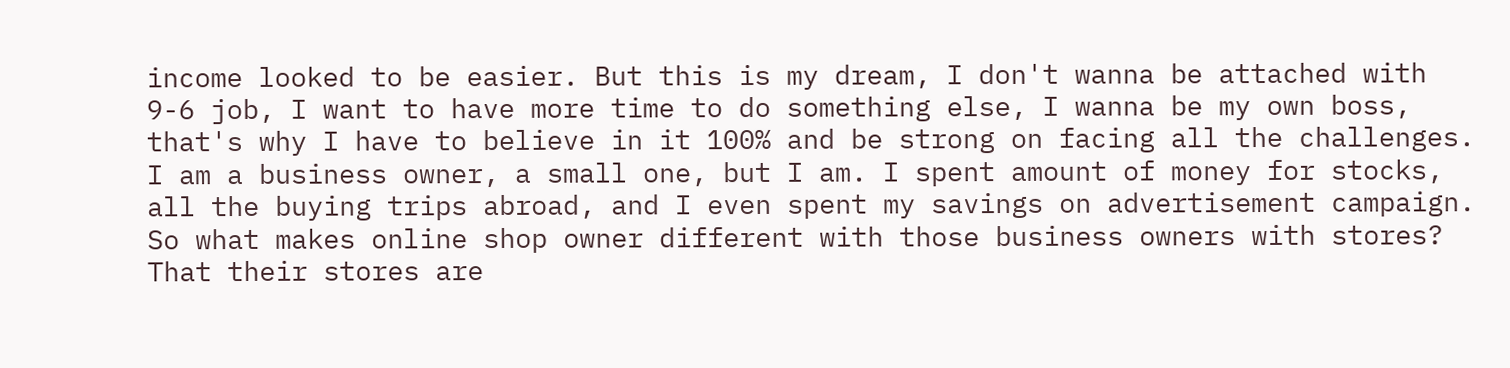income looked to be easier. But this is my dream, I don't wanna be attached with 9-6 job, I want to have more time to do something else, I wanna be my own boss, that's why I have to believe in it 100% and be strong on facing all the challenges. I am a business owner, a small one, but I am. I spent amount of money for stocks, all the buying trips abroad, and I even spent my savings on advertisement campaign. So what makes online shop owner different with those business owners with stores? That their stores are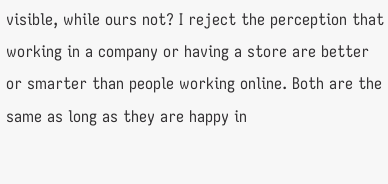visible, while ours not? I reject the perception that working in a company or having a store are better or smarter than people working online. Both are the same as long as they are happy in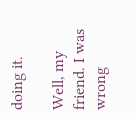doing it.

Well, my friend. I was wrong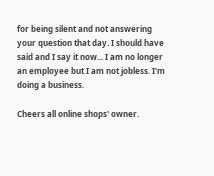for being silent and not answering your question that day. I should have said and I say it now... I am no longer an employee but I am not jobless. I'm doing a business.

Cheers all online shops' owner.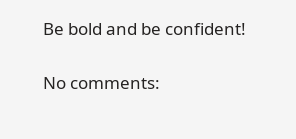Be bold and be confident!

No comments: